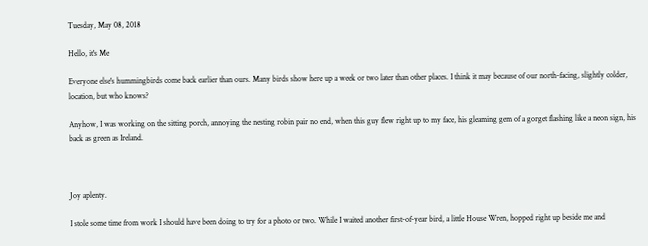Tuesday, May 08, 2018

Hello, it's Me

Everyone else's hummingbirds come back earlier than ours. Many birds show here up a week or two later than other places. I think it may because of our north-facing, slightly colder, location, but who knows?

Anyhow, I was working on the sitting porch, annoying the nesting robin pair no end, when this guy flew right up to my face, his gleaming gem of a gorget flashing like a neon sign, his back as green as Ireland.



Joy aplenty.

I stole some time from work I should have been doing to try for a photo or two. While I waited another first-of-year bird, a little House Wren, hopped right up beside me and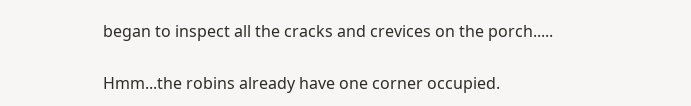began to inspect all the cracks and crevices on the porch.....

Hmm...the robins already have one corner occupied.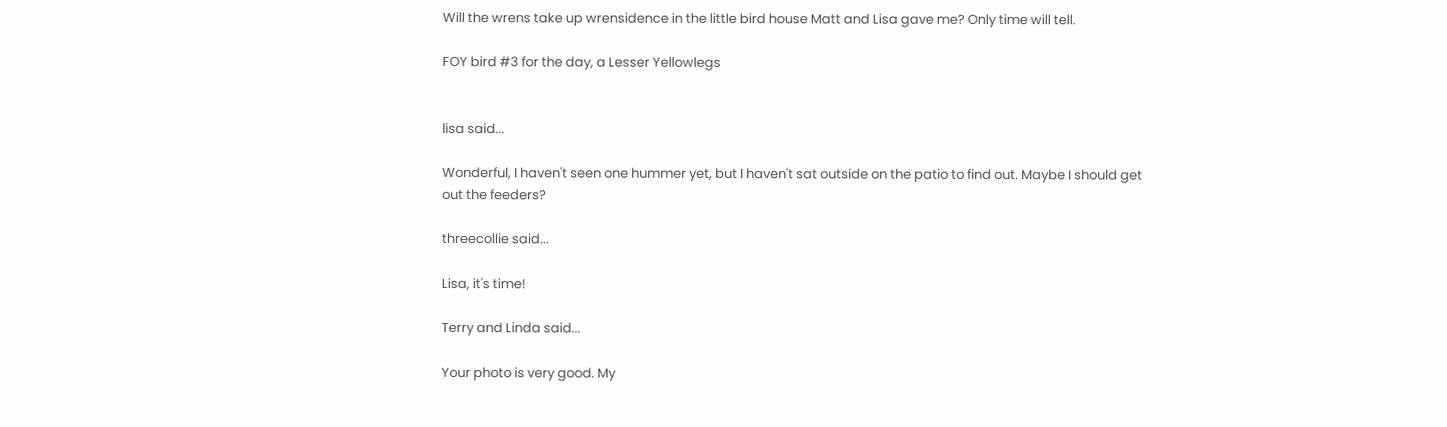Will the wrens take up wrensidence in the little bird house Matt and Lisa gave me? Only time will tell.

FOY bird #3 for the day, a Lesser Yellowlegs


lisa said...

Wonderful, I haven't seen one hummer yet, but I haven't sat outside on the patio to find out. Maybe I should get out the feeders?

threecollie said...

Lisa, it's time!

Terry and Linda said...

Your photo is very good. My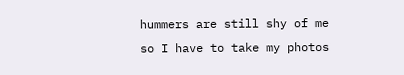hummers are still shy of me so I have to take my photos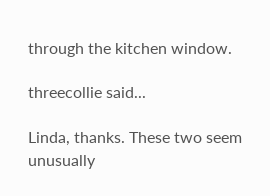through the kitchen window.

threecollie said...

Linda, thanks. These two seem unusually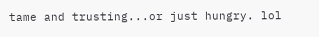tame and trusting...or just hungry. lol